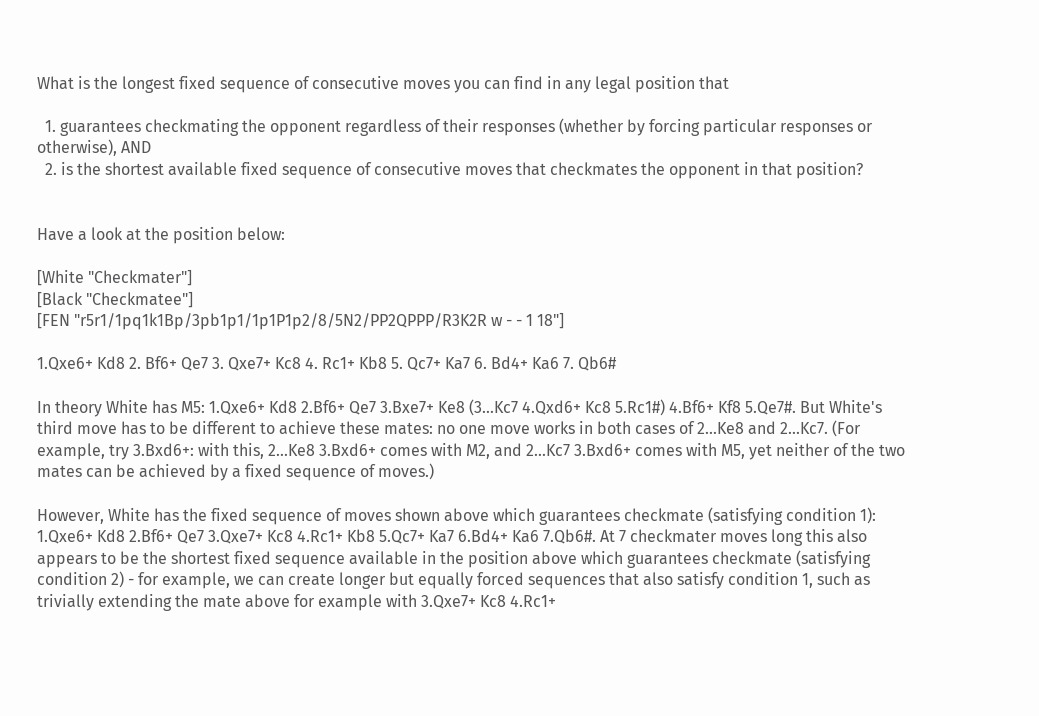What is the longest fixed sequence of consecutive moves you can find in any legal position that

  1. guarantees checkmating the opponent regardless of their responses (whether by forcing particular responses or otherwise), AND
  2. is the shortest available fixed sequence of consecutive moves that checkmates the opponent in that position?


Have a look at the position below:

[White "Checkmater"]
[Black "Checkmatee"]
[FEN "r5r1/1pq1k1Bp/3pb1p1/1p1P1p2/8/5N2/PP2QPPP/R3K2R w - - 1 18"]

1.Qxe6+ Kd8 2. Bf6+ Qe7 3. Qxe7+ Kc8 4. Rc1+ Kb8 5. Qc7+ Ka7 6. Bd4+ Ka6 7. Qb6#

In theory White has M5: 1.Qxe6+ Kd8 2.Bf6+ Qe7 3.Bxe7+ Ke8 (3...Kc7 4.Qxd6+ Kc8 5.Rc1#) 4.Bf6+ Kf8 5.Qe7#. But White's third move has to be different to achieve these mates: no one move works in both cases of 2...Ke8 and 2...Kc7. (For example, try 3.Bxd6+: with this, 2...Ke8 3.Bxd6+ comes with M2, and 2...Kc7 3.Bxd6+ comes with M5, yet neither of the two mates can be achieved by a fixed sequence of moves.)

However, White has the fixed sequence of moves shown above which guarantees checkmate (satisfying condition 1): 1.Qxe6+ Kd8 2.Bf6+ Qe7 3.Qxe7+ Kc8 4.Rc1+ Kb8 5.Qc7+ Ka7 6.Bd4+ Ka6 7.Qb6#. At 7 checkmater moves long this also appears to be the shortest fixed sequence available in the position above which guarantees checkmate (satisfying condition 2) - for example, we can create longer but equally forced sequences that also satisfy condition 1, such as trivially extending the mate above for example with 3.Qxe7+ Kc8 4.Rc1+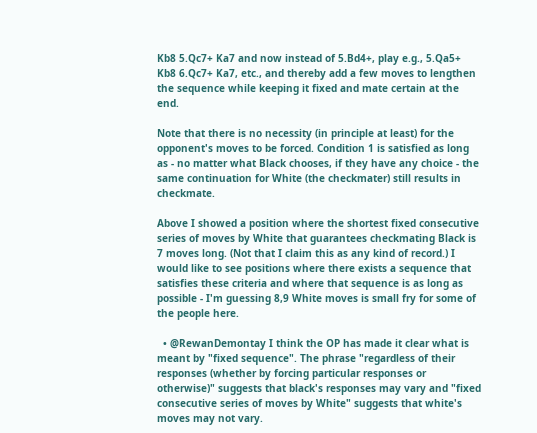Kb8 5.Qc7+ Ka7 and now instead of 5.Bd4+, play e.g., 5.Qa5+ Kb8 6.Qc7+ Ka7, etc., and thereby add a few moves to lengthen the sequence while keeping it fixed and mate certain at the end.

Note that there is no necessity (in principle at least) for the opponent's moves to be forced. Condition 1 is satisfied as long as - no matter what Black chooses, if they have any choice - the same continuation for White (the checkmater) still results in checkmate.

Above I showed a position where the shortest fixed consecutive series of moves by White that guarantees checkmating Black is 7 moves long. (Not that I claim this as any kind of record.) I would like to see positions where there exists a sequence that satisfies these criteria and where that sequence is as long as possible - I'm guessing 8,9 White moves is small fry for some of the people here.

  • @RewanDemontay I think the OP has made it clear what is meant by "fixed sequence". The phrase "regardless of their responses (whether by forcing particular responses or otherwise)" suggests that black's responses may vary and "fixed consecutive series of moves by White" suggests that white's moves may not vary.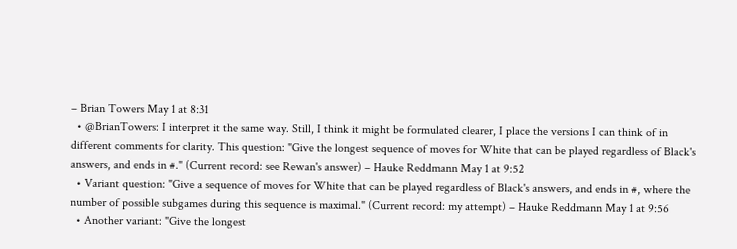– Brian Towers May 1 at 8:31
  • @BrianTowers: I interpret it the same way. Still, I think it might be formulated clearer, I place the versions I can think of in different comments for clarity. This question: "Give the longest sequence of moves for White that can be played regardless of Black's answers, and ends in #." (Current record: see Rewan's answer) – Hauke Reddmann May 1 at 9:52
  • Variant question: "Give a sequence of moves for White that can be played regardless of Black's answers, and ends in #, where the number of possible subgames during this sequence is maximal." (Current record: my attempt) – Hauke Reddmann May 1 at 9:56
  • Another variant: "Give the longest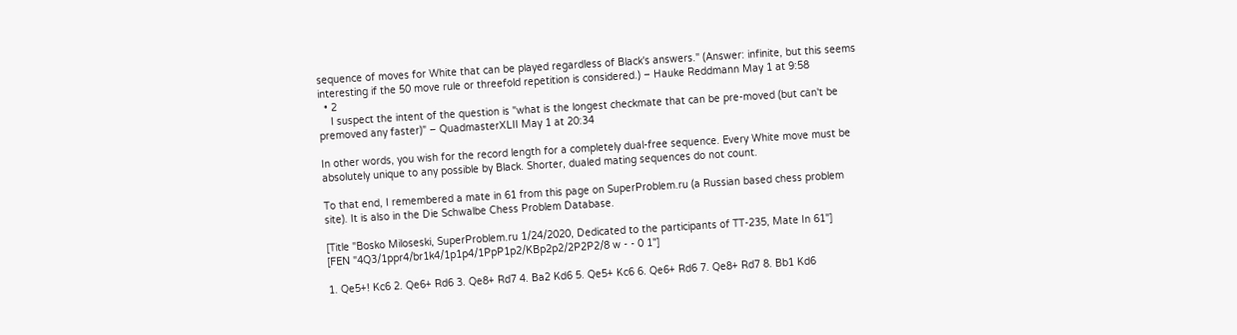sequence of moves for White that can be played regardless of Black's answers." (Answer: infinite, but this seems interesting if the 50 move rule or threefold repetition is considered.) – Hauke Reddmann May 1 at 9:58
  • 2
    I suspect the intent of the question is "what is the longest checkmate that can be pre-moved (but can't be premoved any faster)" – QuadmasterXLII May 1 at 20:34

In other words, you wish for the record length for a completely dual-free sequence. Every White move must be absolutely unique to any possible by Black. Shorter, dualed mating sequences do not count.

To that end, I remembered a mate in 61 from this page on SuperProblem.ru (a Russian based chess problem site). It is also in the Die Schwalbe Chess Problem Database.

[Title "Bosko Miloseski, SuperProblem.ru 1/24/2020, Dedicated to the participants of TT-235, Mate In 61"]
[FEN "4Q3/1ppr4/br1k4/1p1p4/1PpP1p2/KBp2p2/2P2P2/8 w - - 0 1"]

1. Qe5+! Kc6 2. Qe6+ Rd6 3. Qe8+ Rd7 4. Ba2 Kd6 5. Qe5+ Kc6 6. Qe6+ Rd6 7. Qe8+ Rd7 8. Bb1 Kd6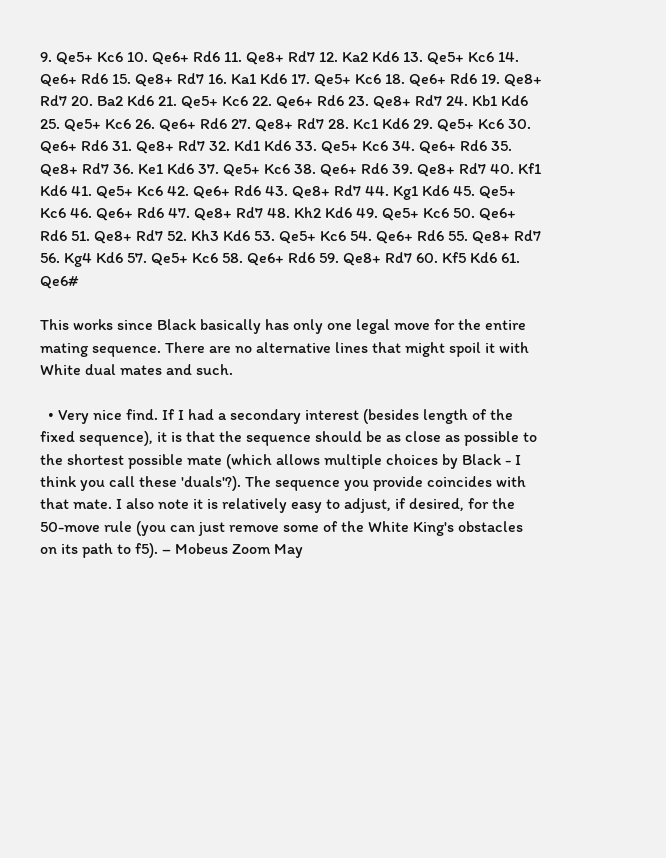9. Qe5+ Kc6 10. Qe6+ Rd6 11. Qe8+ Rd7 12. Ka2 Kd6 13. Qe5+ Kc6 14. Qe6+ Rd6 15. Qe8+ Rd7 16. Ka1 Kd6 17. Qe5+ Kc6 18. Qe6+ Rd6 19. Qe8+ Rd7 20. Ba2 Kd6 21. Qe5+ Kc6 22. Qe6+ Rd6 23. Qe8+ Rd7 24. Kb1 Kd6 25. Qe5+ Kc6 26. Qe6+ Rd6 27. Qe8+ Rd7 28. Kc1 Kd6 29. Qe5+ Kc6 30. Qe6+ Rd6 31. Qe8+ Rd7 32. Kd1 Kd6 33. Qe5+ Kc6 34. Qe6+ Rd6 35. Qe8+ Rd7 36. Ke1 Kd6 37. Qe5+ Kc6 38. Qe6+ Rd6 39. Qe8+ Rd7 40. Kf1 Kd6 41. Qe5+ Kc6 42. Qe6+ Rd6 43. Qe8+ Rd7 44. Kg1 Kd6 45. Qe5+ Kc6 46. Qe6+ Rd6 47. Qe8+ Rd7 48. Kh2 Kd6 49. Qe5+ Kc6 50. Qe6+ Rd6 51. Qe8+ Rd7 52. Kh3 Kd6 53. Qe5+ Kc6 54. Qe6+ Rd6 55. Qe8+ Rd7 56. Kg4 Kd6 57. Qe5+ Kc6 58. Qe6+ Rd6 59. Qe8+ Rd7 60. Kf5 Kd6 61. Qe6#

This works since Black basically has only one legal move for the entire mating sequence. There are no alternative lines that might spoil it with White dual mates and such.

  • Very nice find. If I had a secondary interest (besides length of the fixed sequence), it is that the sequence should be as close as possible to the shortest possible mate (which allows multiple choices by Black - I think you call these 'duals'?). The sequence you provide coincides with that mate. I also note it is relatively easy to adjust, if desired, for the 50-move rule (you can just remove some of the White King's obstacles on its path to f5). – Mobeus Zoom May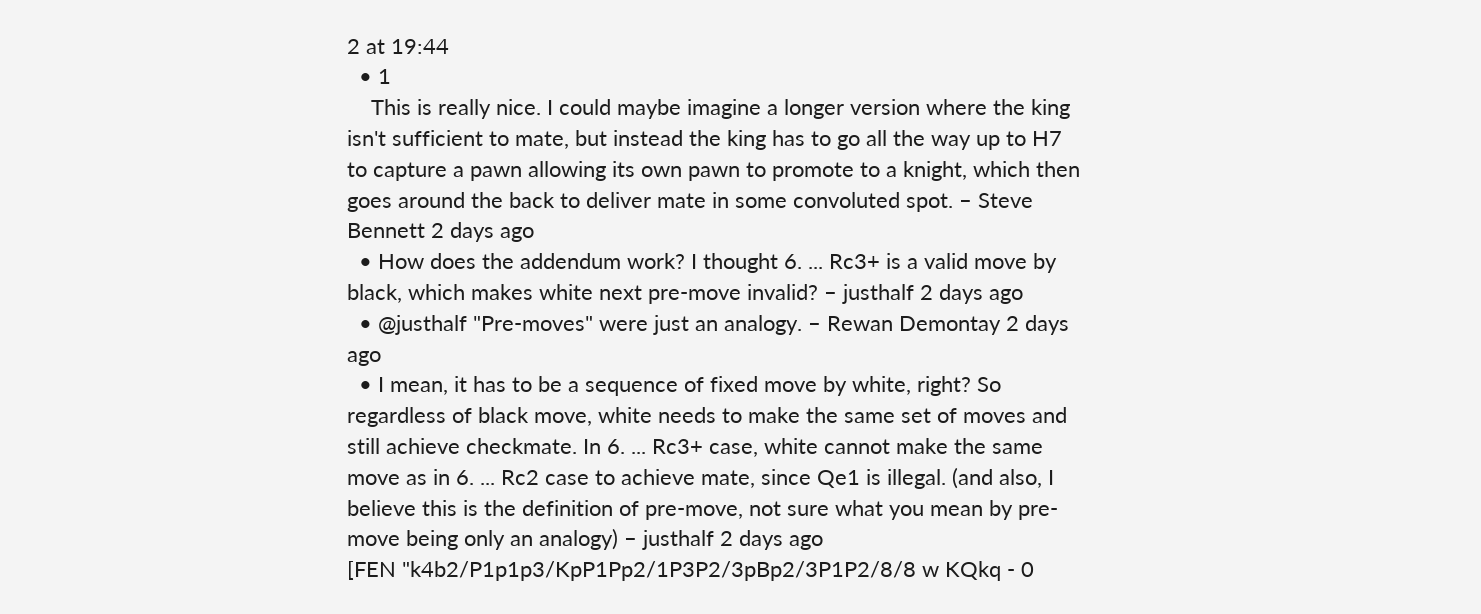2 at 19:44
  • 1
    This is really nice. I could maybe imagine a longer version where the king isn't sufficient to mate, but instead the king has to go all the way up to H7 to capture a pawn allowing its own pawn to promote to a knight, which then goes around the back to deliver mate in some convoluted spot. – Steve Bennett 2 days ago
  • How does the addendum work? I thought 6. ... Rc3+ is a valid move by black, which makes white next pre-move invalid? – justhalf 2 days ago
  • @justhalf "Pre-moves" were just an analogy. – Rewan Demontay 2 days ago
  • I mean, it has to be a sequence of fixed move by white, right? So regardless of black move, white needs to make the same set of moves and still achieve checkmate. In 6. ... Rc3+ case, white cannot make the same move as in 6. ... Rc2 case to achieve mate, since Qe1 is illegal. (and also, I believe this is the definition of pre-move, not sure what you mean by pre-move being only an analogy) – justhalf 2 days ago
[FEN "k4b2/P1p1p3/KpP1Pp2/1P3P2/3pBp2/3P1P2/8/8 w KQkq - 0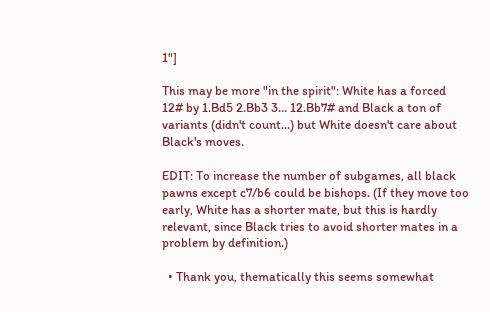1"]

This may be more "in the spirit": White has a forced 12# by 1.Bd5 2.Bb3 3... 12.Bb7# and Black a ton of variants (didn't count...) but White doesn't care about Black's moves.

EDIT: To increase the number of subgames, all black pawns except c7/b6 could be bishops. (If they move too early, White has a shorter mate, but this is hardly relevant, since Black tries to avoid shorter mates in a problem by definition.)

  • Thank you, thematically this seems somewhat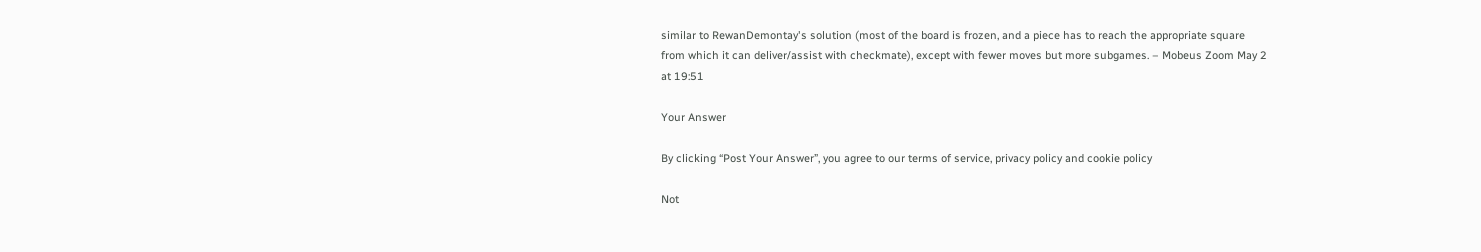similar to RewanDemontay's solution (most of the board is frozen, and a piece has to reach the appropriate square from which it can deliver/assist with checkmate), except with fewer moves but more subgames. – Mobeus Zoom May 2 at 19:51

Your Answer

By clicking “Post Your Answer”, you agree to our terms of service, privacy policy and cookie policy

Not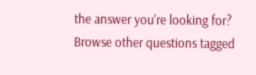the answer you're looking for? Browse other questions tagged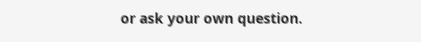or ask your own question.